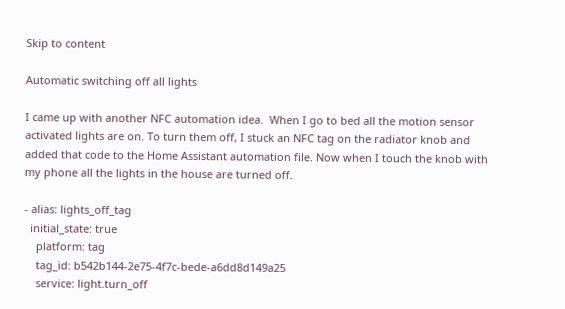Skip to content

Automatic switching off all lights

I came up with another NFC automation idea.  When I go to bed all the motion sensor activated lights are on. To turn them off, I stuck an NFC tag on the radiator knob and added that code to the Home Assistant automation file. Now when I touch the knob with my phone all the lights in the house are turned off.

- alias: lights_off_tag
  initial_state: true
    platform: tag
    tag_id: b542b144-2e75-4f7c-bede-a6dd8d149a25
    service: light.turn_off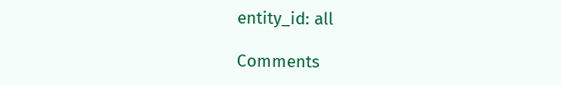entity_id: all

Comments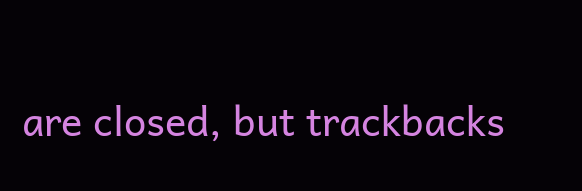are closed, but trackbacks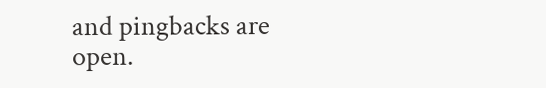and pingbacks are open.